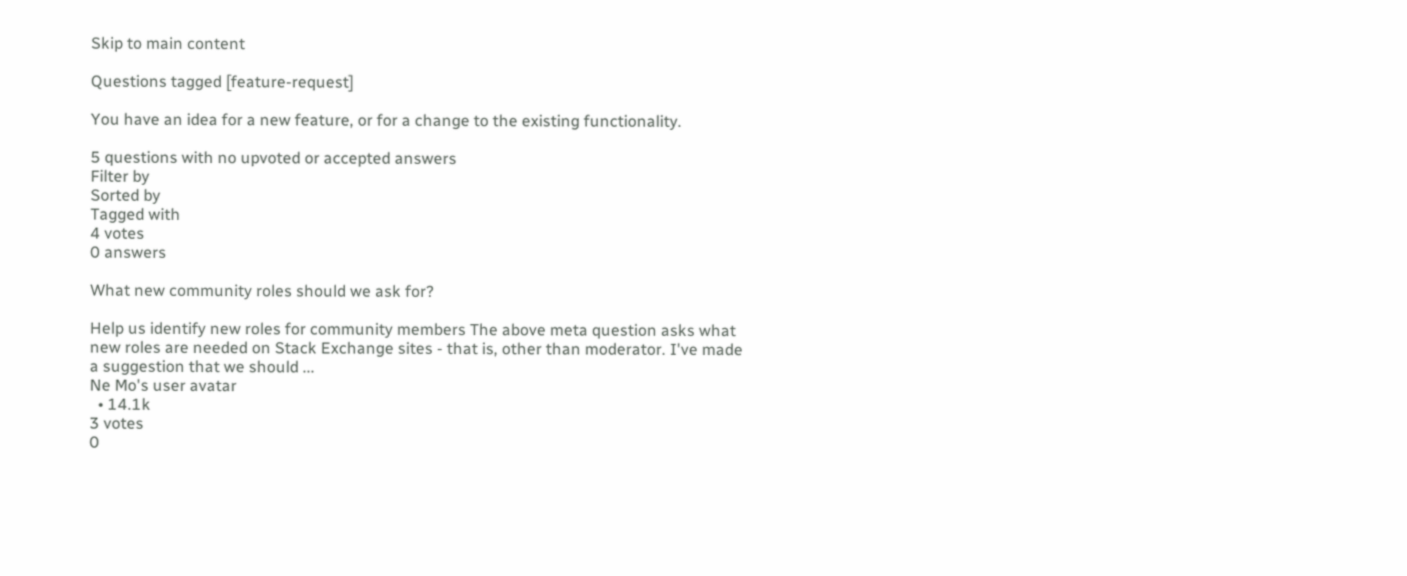Skip to main content

Questions tagged [feature-request]

You have an idea for a new feature, or for a change to the existing functionality.

5 questions with no upvoted or accepted answers
Filter by
Sorted by
Tagged with
4 votes
0 answers

What new community roles should we ask for?

Help us identify new roles for community members The above meta question asks what new roles are needed on Stack Exchange sites - that is, other than moderator. I've made a suggestion that we should ...
Ne Mo's user avatar
  • 14.1k
3 votes
0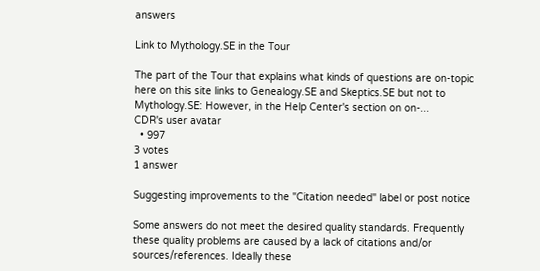answers

Link to Mythology.SE in the Tour

The part of the Tour that explains what kinds of questions are on-topic here on this site links to Genealogy.SE and Skeptics.SE but not to Mythology.SE: However, in the Help Center's section on on-...
CDR's user avatar
  • 997
3 votes
1 answer

Suggesting improvements to the "Citation needed" label or post notice

Some answers do not meet the desired quality standards. Frequently these quality problems are caused by a lack of citations and/or sources/references. Ideally these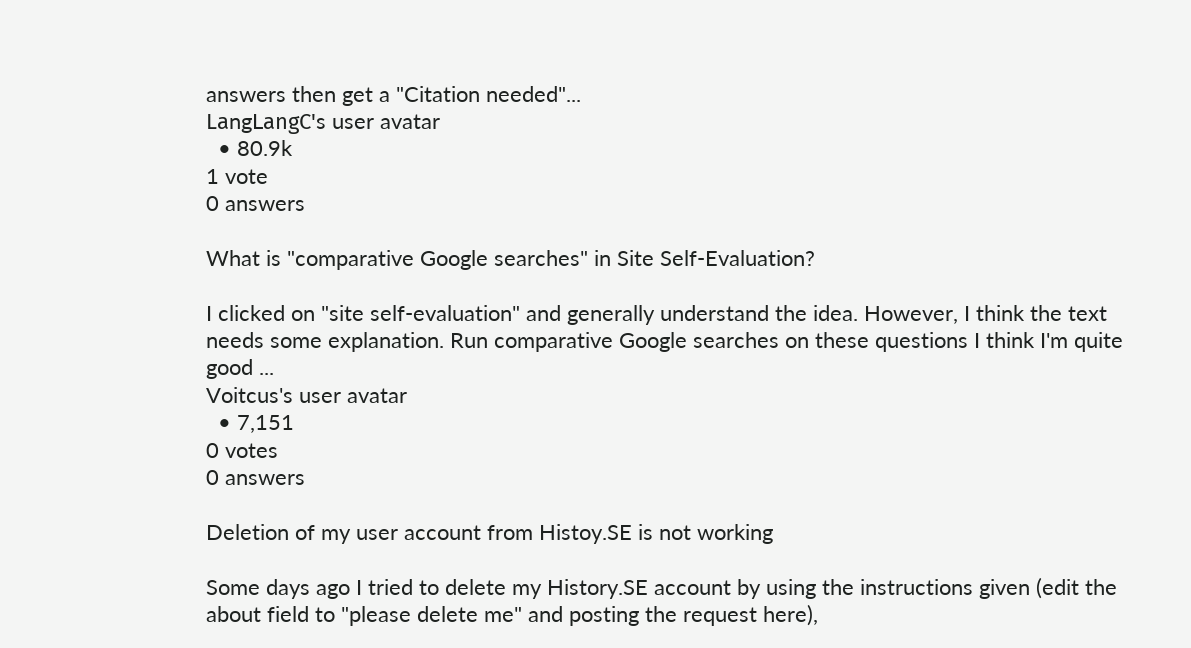answers then get a "Citation needed"...
LаngLаngС's user avatar
  • 80.9k
1 vote
0 answers

What is "comparative Google searches" in Site Self-Evaluation?

I clicked on "site self-evaluation" and generally understand the idea. However, I think the text needs some explanation. Run comparative Google searches on these questions I think I'm quite good ...
Voitcus's user avatar
  • 7,151
0 votes
0 answers

Deletion of my user account from Histoy.SE is not working

Some days ago I tried to delete my History.SE account by using the instructions given (edit the about field to "please delete me" and posting the request here),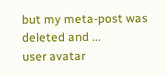but my meta-post was deleted and ...
user avatar